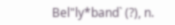Bel"ly*band` (?), n.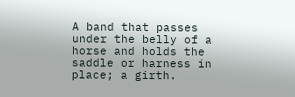A band that passes under the belly of a horse and holds the saddle or harness in place; a girth.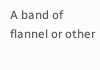A band of flannel or other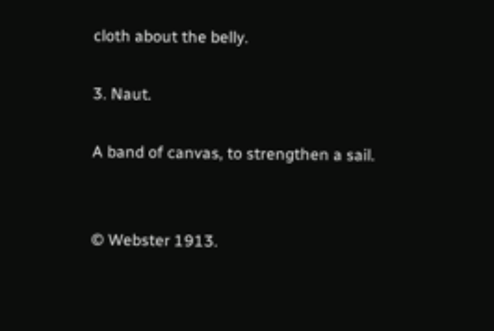cloth about the belly.

3. Naut.

A band of canvas, to strengthen a sail.


© Webster 1913.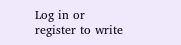Log in or register to write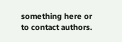something here or to contact authors.